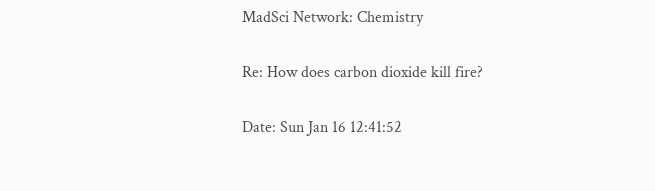MadSci Network: Chemistry

Re: How does carbon dioxide kill fire?

Date: Sun Jan 16 12:41:52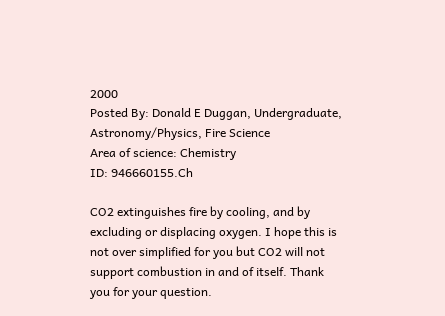2000
Posted By: Donald E Duggan, Undergraduate, Astronomy/Physics, Fire Science
Area of science: Chemistry
ID: 946660155.Ch

CO2 extinguishes fire by cooling, and by excluding or displacing oxygen. I hope this is not over simplified for you but CO2 will not support combustion in and of itself. Thank you for your question.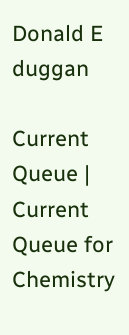Donald E duggan

Current Queue | Current Queue for Chemistry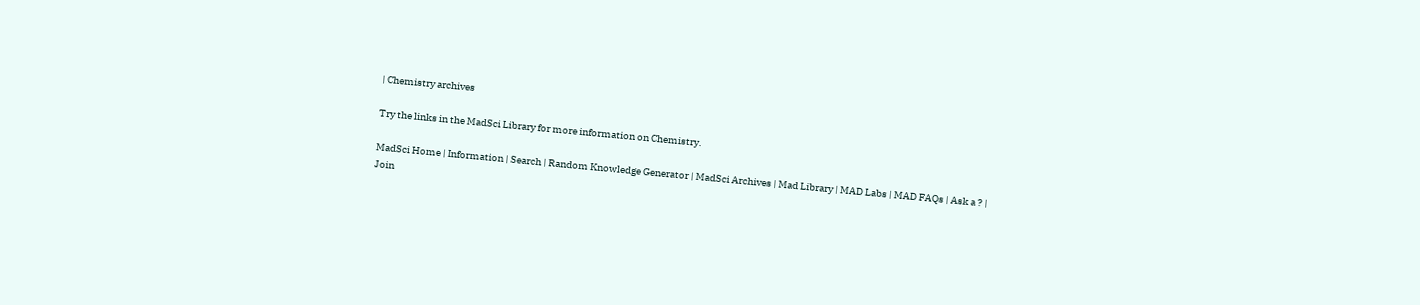| Chemistry archives

Try the links in the MadSci Library for more information on Chemistry.

MadSci Home | Information | Search | Random Knowledge Generator | MadSci Archives | Mad Library | MAD Labs | MAD FAQs | Ask a ? | Join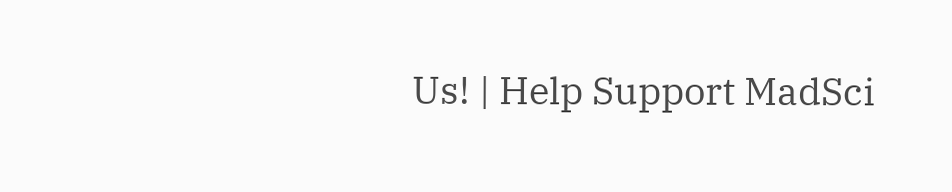Us! | Help Support MadSci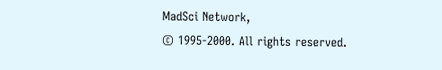MadSci Network,
© 1995-2000. All rights reserved.